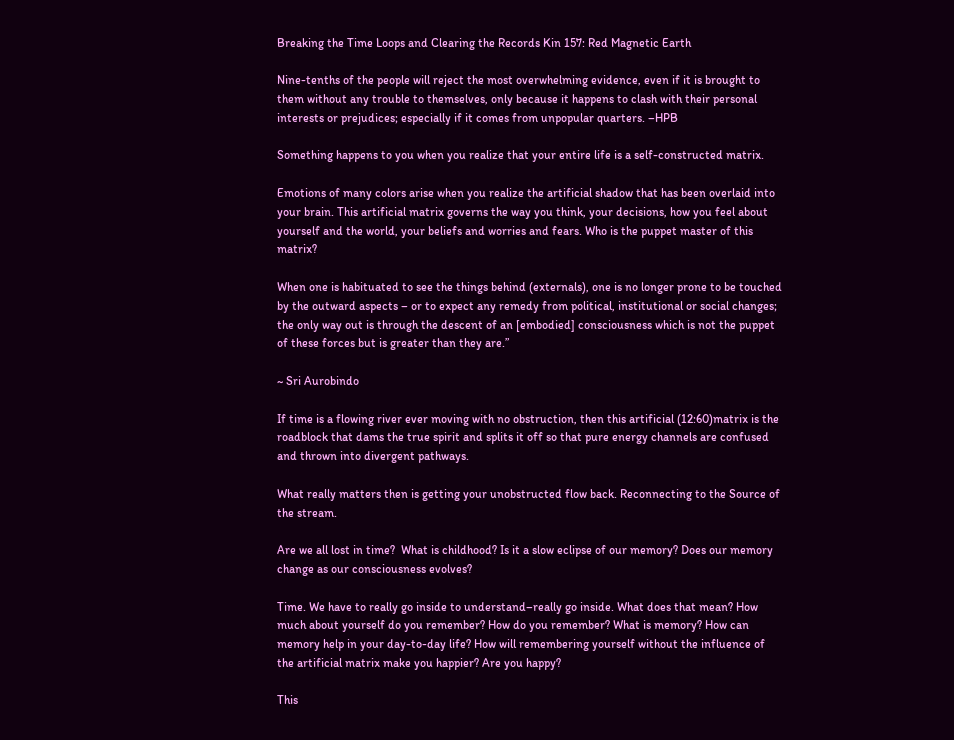Breaking the Time Loops and Clearing the Records Kin 157: Red Magnetic Earth

Nine-tenths of the people will reject the most overwhelming evidence, even if it is brought to them without any trouble to themselves, only because it happens to clash with their personal interests or prejudices; especially if it comes from unpopular quarters. –HPB

Something happens to you when you realize that your entire life is a self-constructed matrix.

Emotions of many colors arise when you realize the artificial shadow that has been overlaid into your brain. This artificial matrix governs the way you think, your decisions, how you feel about yourself and the world, your beliefs and worries and fears. Who is the puppet master of this matrix?

When one is habituated to see the things behind (externals), one is no longer prone to be touched by the outward aspects – or to expect any remedy from political, institutional or social changes; the only way out is through the descent of an [embodied] consciousness which is not the puppet of these forces but is greater than they are.”

~ Sri Aurobindo

If time is a flowing river ever moving with no obstruction, then this artificial (12:60)matrix is the roadblock that dams the true spirit and splits it off so that pure energy channels are confused and thrown into divergent pathways.

What really matters then is getting your unobstructed flow back. Reconnecting to the Source of the stream.

Are we all lost in time?  What is childhood? Is it a slow eclipse of our memory? Does our memory change as our consciousness evolves?

Time. We have to really go inside to understand–really go inside. What does that mean? How much about yourself do you remember? How do you remember? What is memory? How can memory help in your day-to-day life? How will remembering yourself without the influence of the artificial matrix make you happier? Are you happy?

This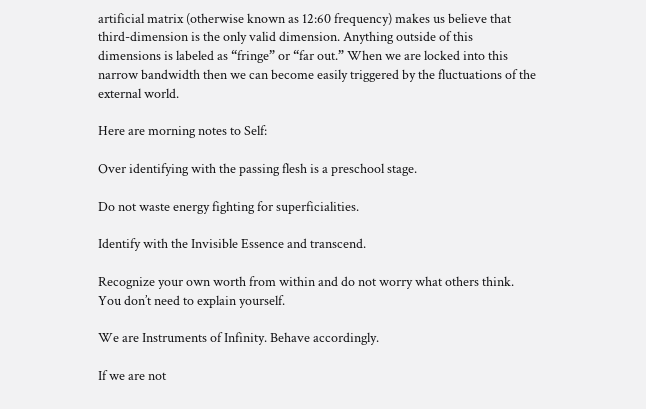artificial matrix (otherwise known as 12:60 frequency) makes us believe that third-dimension is the only valid dimension. Anything outside of this dimensions is labeled as “fringe” or “far out.” When we are locked into this narrow bandwidth then we can become easily triggered by the fluctuations of the external world.

Here are morning notes to Self:

Over identifying with the passing flesh is a preschool stage.

Do not waste energy fighting for superficialities.

Identify with the Invisible Essence and transcend.

Recognize your own worth from within and do not worry what others think. You don’t need to explain yourself.

We are Instruments of Infinity. Behave accordingly.

If we are not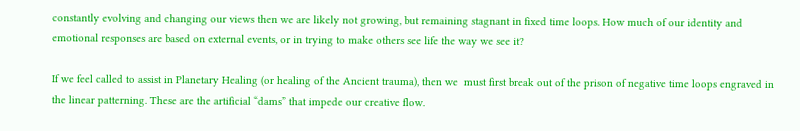constantly evolving and changing our views then we are likely not growing, but remaining stagnant in fixed time loops. How much of our identity and emotional responses are based on external events, or in trying to make others see life the way we see it?

If we feel called to assist in Planetary Healing (or healing of the Ancient trauma), then we  must first break out of the prison of negative time loops engraved in the linear patterning. These are the artificial “dams” that impede our creative flow.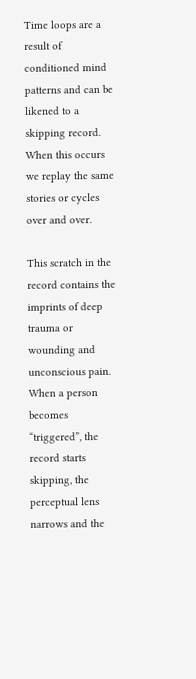Time loops are a result of conditioned mind patterns and can be likened to a skipping record. When this occurs we replay the same stories or cycles over and over.

This scratch in the record contains the imprints of deep trauma or wounding and unconscious pain. When a person becomes “triggered”, the record starts skipping, the perceptual lens narrows and the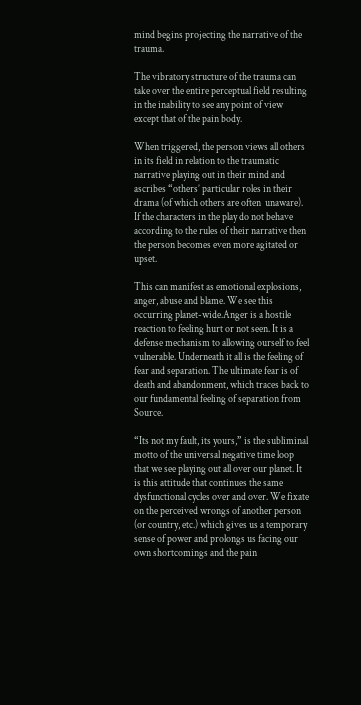mind begins projecting the narrative of the trauma.

The vibratory structure of the trauma can take over the entire perceptual field resulting in the inability to see any point of view except that of the pain body.

When triggered, the person views all others in its field in relation to the traumatic narrative playing out in their mind and ascribes “others’ particular roles in their drama (of which others are often  unaware).  If the characters in the play do not behave according to the rules of their narrative then the person becomes even more agitated or upset.

This can manifest as emotional explosions, anger, abuse and blame. We see this occurring planet-wide.Anger is a hostile reaction to feeling hurt or not seen. It is a defense mechanism to allowing ourself to feel vulnerable. Underneath it all is the feeling of fear and separation. The ultimate fear is of death and abandonment, which traces back to our fundamental feeling of separation from Source.

“Its not my fault, its yours,” is the subliminal motto of the universal negative time loop that we see playing out all over our planet. It is this attitude that continues the same dysfunctional cycles over and over. We fixate on the perceived wrongs of another person (or country, etc.) which gives us a temporary sense of power and prolongs us facing our own shortcomings and the pain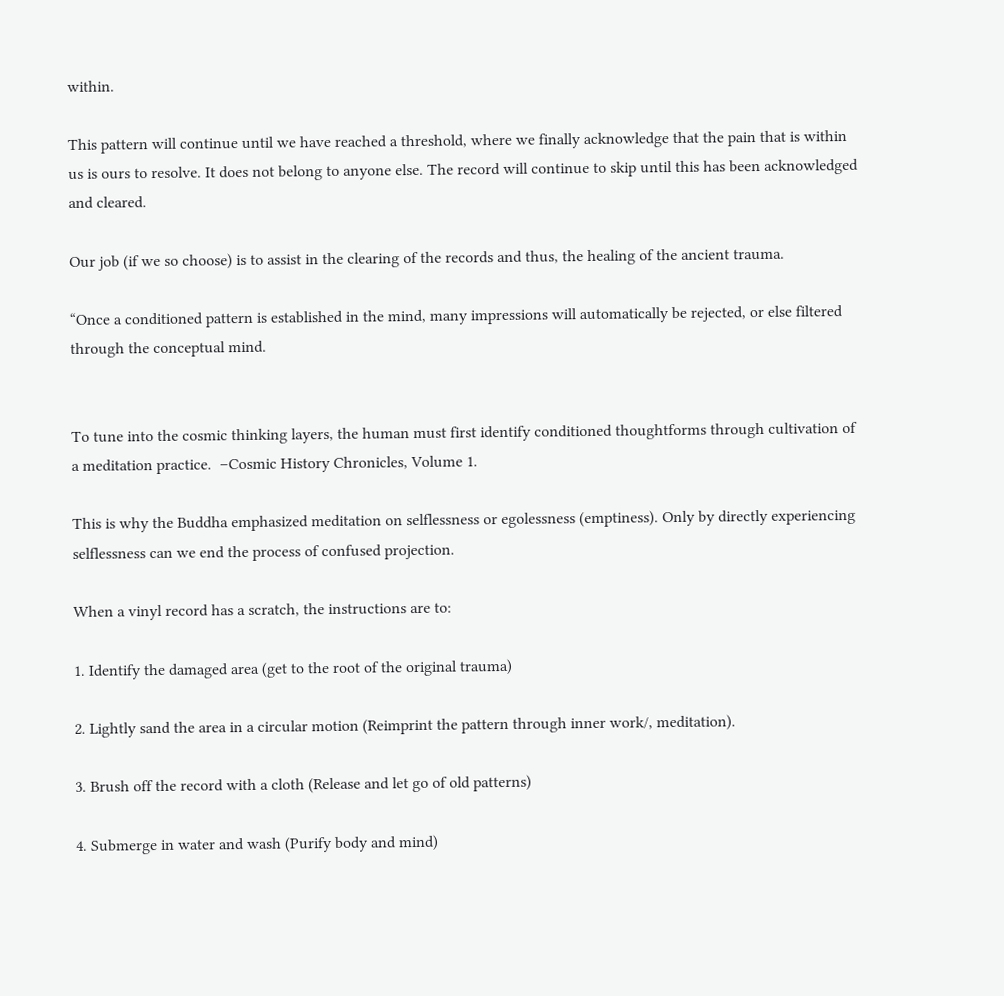within.

This pattern will continue until we have reached a threshold, where we finally acknowledge that the pain that is within us is ours to resolve. It does not belong to anyone else. The record will continue to skip until this has been acknowledged and cleared.

Our job (if we so choose) is to assist in the clearing of the records and thus, the healing of the ancient trauma.

“Once a conditioned pattern is established in the mind, many impressions will automatically be rejected, or else filtered through the conceptual mind.


To tune into the cosmic thinking layers, the human must first identify conditioned thoughtforms through cultivation of a meditation practice.  –Cosmic History Chronicles, Volume 1.

This is why the Buddha emphasized meditation on selflessness or egolessness (emptiness). Only by directly experiencing selflessness can we end the process of confused projection.

When a vinyl record has a scratch, the instructions are to:

1. Identify the damaged area (get to the root of the original trauma)

2. Lightly sand the area in a circular motion (Reimprint the pattern through inner work/, meditation).

3. Brush off the record with a cloth (Release and let go of old patterns)

4. Submerge in water and wash (Purify body and mind)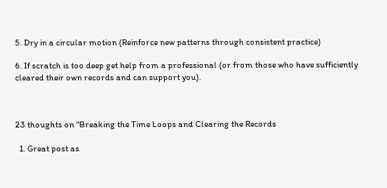5. Dry in a circular motion (Reinforce new patterns through consistent practice)

6. If scratch is too deep get help from a professional (or from those who have sufficiently cleared their own records and can support you).



23 thoughts on “Breaking the Time Loops and Clearing the Records

  1. Great post as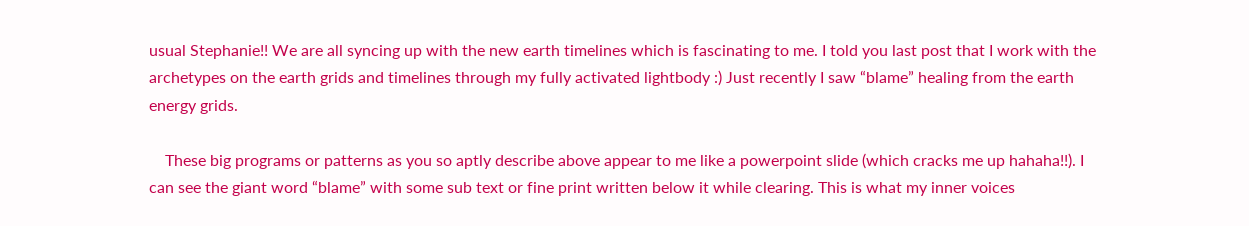usual Stephanie!! We are all syncing up with the new earth timelines which is fascinating to me. I told you last post that I work with the archetypes on the earth grids and timelines through my fully activated lightbody :) Just recently I saw “blame” healing from the earth energy grids.

    These big programs or patterns as you so aptly describe above appear to me like a powerpoint slide (which cracks me up hahaha!!). I can see the giant word “blame” with some sub text or fine print written below it while clearing. This is what my inner voices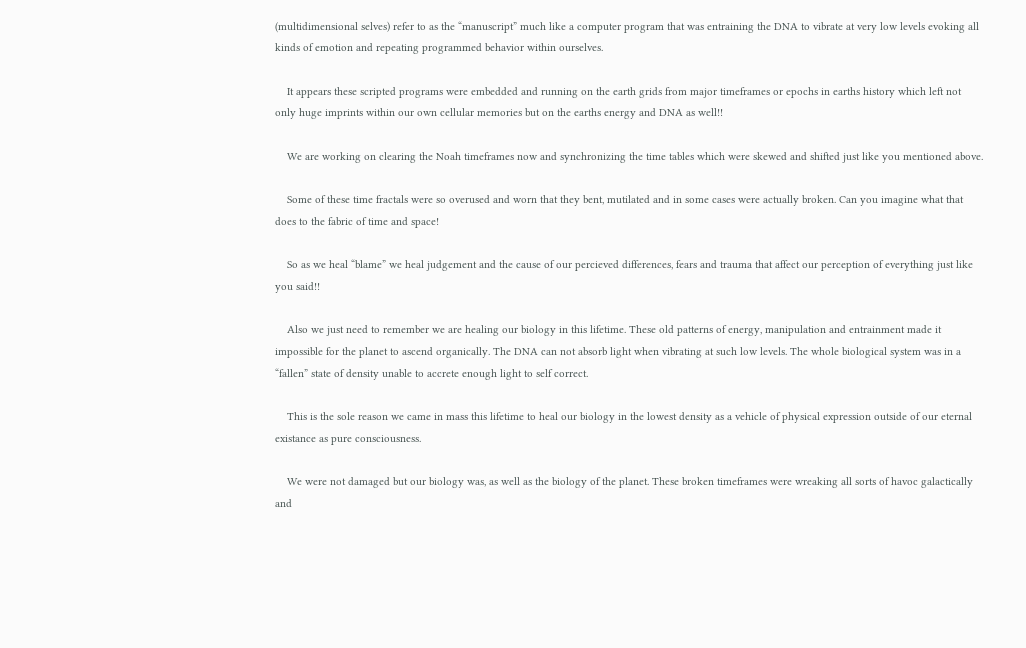(multidimensional selves) refer to as the “manuscript” much like a computer program that was entraining the DNA to vibrate at very low levels evoking all kinds of emotion and repeating programmed behavior within ourselves.

    It appears these scripted programs were embedded and running on the earth grids from major timeframes or epochs in earths history which left not only huge imprints within our own cellular memories but on the earths energy and DNA as well!!

    We are working on clearing the Noah timeframes now and synchronizing the time tables which were skewed and shifted just like you mentioned above.

    Some of these time fractals were so overused and worn that they bent, mutilated and in some cases were actually broken. Can you imagine what that does to the fabric of time and space!

    So as we heal “blame” we heal judgement and the cause of our percieved differences, fears and trauma that affect our perception of everything just like you said!!

    Also we just need to remember we are healing our biology in this lifetime. These old patterns of energy, manipulation and entrainment made it impossible for the planet to ascend organically. The DNA can not absorb light when vibrating at such low levels. The whole biological system was in a “fallen” state of density unable to accrete enough light to self correct.

    This is the sole reason we came in mass this lifetime to heal our biology in the lowest density as a vehicle of physical expression outside of our eternal existance as pure consciousness.

    We were not damaged but our biology was, as well as the biology of the planet. These broken timeframes were wreaking all sorts of havoc galactically and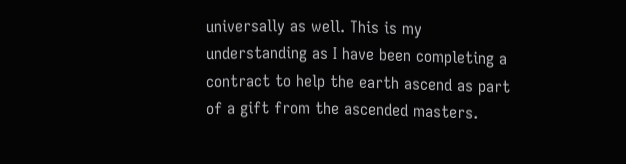universally as well. This is my understanding as I have been completing a contract to help the earth ascend as part of a gift from the ascended masters.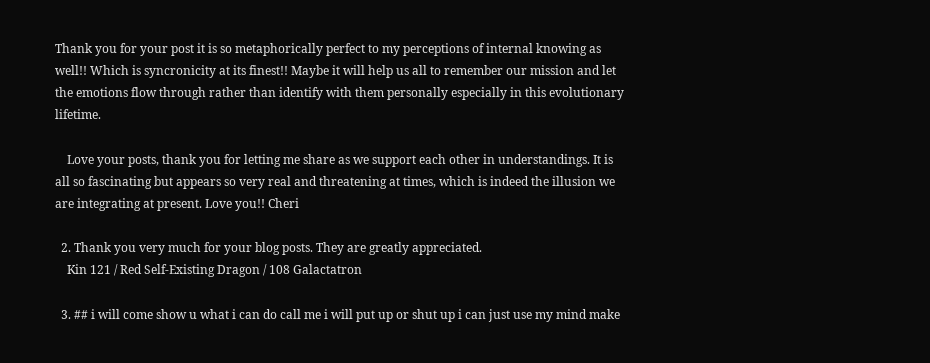Thank you for your post it is so metaphorically perfect to my perceptions of internal knowing as well!! Which is syncronicity at its finest!! Maybe it will help us all to remember our mission and let the emotions flow through rather than identify with them personally especially in this evolutionary lifetime.

    Love your posts, thank you for letting me share as we support each other in understandings. It is all so fascinating but appears so very real and threatening at times, which is indeed the illusion we are integrating at present. Love you!! Cheri

  2. Thank you very much for your blog posts. They are greatly appreciated.
    Kin 121 / Red Self-Existing Dragon / 108 Galactatron

  3. ## i will come show u what i can do call me i will put up or shut up i can just use my mind make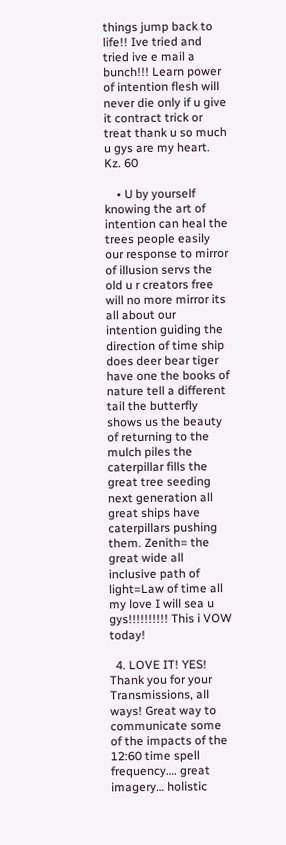things jump back to life!! Ive tried and tried ive e mail a bunch!!! Learn power of intention flesh will never die only if u give it contract trick or treat thank u so much u gys are my heart. Kz. 60

    • U by yourself knowing the art of intention can heal the trees people easily our response to mirror of illusion servs the old u r creators free will no more mirror its all about our intention guiding the direction of time ship does deer bear tiger have one the books of nature tell a different tail the butterfly shows us the beauty of returning to the mulch piles the caterpillar fills the great tree seeding next generation all great ships have caterpillars pushing them. Zenith= the great wide all inclusive path of light=Law of time all my love I will sea u gys!!!!!!!!!! This i VOW today!

  4. LOVE IT! YES! Thank you for your Transmissions, all ways! Great way to communicate some of the impacts of the 12:60 time spell frequency…. great imagery… holistic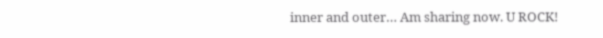inner and outer… Am sharing now. U ROCK!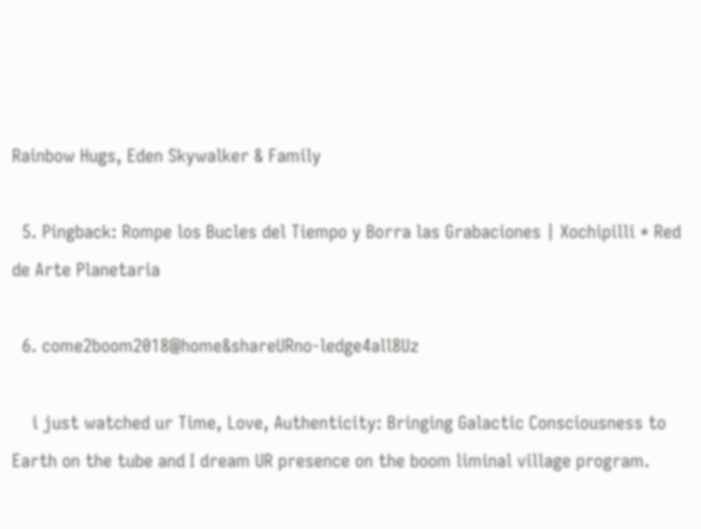Rainbow Hugs, Eden Skywalker & Family

  5. Pingback: Rompe los Bucles del Tiempo y Borra las Grabaciones | Xochipilli * Red de Arte Planetaria

  6. come2boom2018@home&shareURno-ledge4all8Uz

    i just watched ur Time, Love, Authenticity: Bringing Galactic Consciousness to Earth on the tube and I dream UR presence on the boom liminal village program.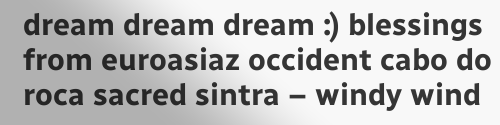dream dream dream :) blessings from euroasiaz occident cabo do roca sacred sintra – windy wind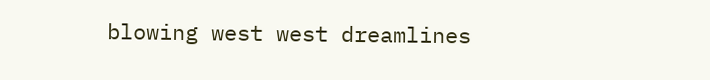blowing west west dreamlines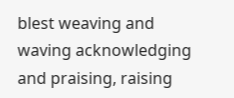blest weaving and waving acknowledging and praising, raising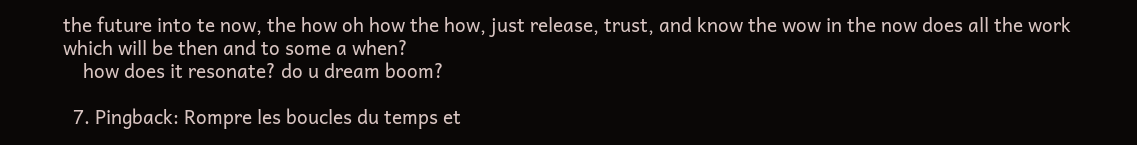the future into te now, the how oh how the how, just release, trust, and know the wow in the now does all the work which will be then and to some a when?
    how does it resonate? do u dream boom?

  7. Pingback: Rompre les boucles du temps et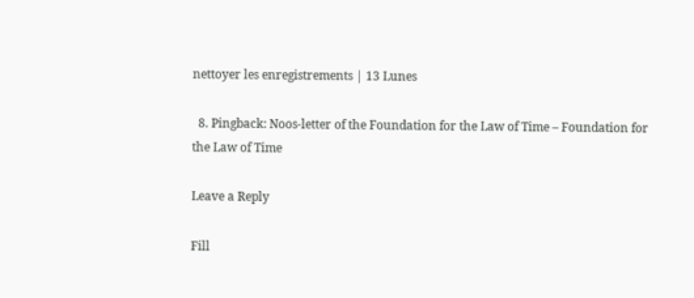nettoyer les enregistrements | 13 Lunes

  8. Pingback: Noos-letter of the Foundation for the Law of Time – Foundation for the Law of Time

Leave a Reply

Fill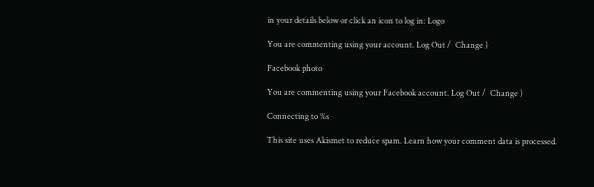in your details below or click an icon to log in: Logo

You are commenting using your account. Log Out /  Change )

Facebook photo

You are commenting using your Facebook account. Log Out /  Change )

Connecting to %s

This site uses Akismet to reduce spam. Learn how your comment data is processed.